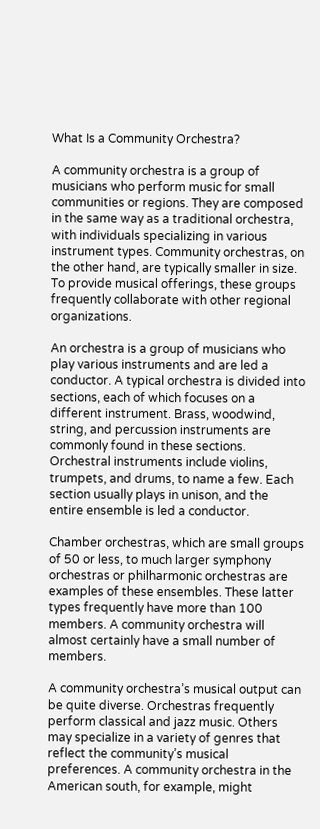What Is a Community Orchestra?

A community orchestra is a group of musicians who perform music for small communities or regions. They are composed in the same way as a traditional orchestra, with individuals specializing in various instrument types. Community orchestras, on the other hand, are typically smaller in size. To provide musical offerings, these groups frequently collaborate with other regional organizations.

An orchestra is a group of musicians who play various instruments and are led a conductor. A typical orchestra is divided into sections, each of which focuses on a different instrument. Brass, woodwind, string, and percussion instruments are commonly found in these sections. Orchestral instruments include violins, trumpets, and drums, to name a few. Each section usually plays in unison, and the entire ensemble is led a conductor.

Chamber orchestras, which are small groups of 50 or less, to much larger symphony orchestras or philharmonic orchestras are examples of these ensembles. These latter types frequently have more than 100 members. A community orchestra will almost certainly have a small number of members.

A community orchestra’s musical output can be quite diverse. Orchestras frequently perform classical and jazz music. Others may specialize in a variety of genres that reflect the community’s musical preferences. A community orchestra in the American south, for example, might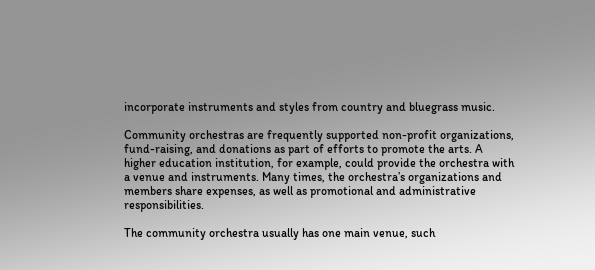incorporate instruments and styles from country and bluegrass music.

Community orchestras are frequently supported non-profit organizations, fund-raising, and donations as part of efforts to promote the arts. A higher education institution, for example, could provide the orchestra with a venue and instruments. Many times, the orchestra’s organizations and members share expenses, as well as promotional and administrative responsibilities.

The community orchestra usually has one main venue, such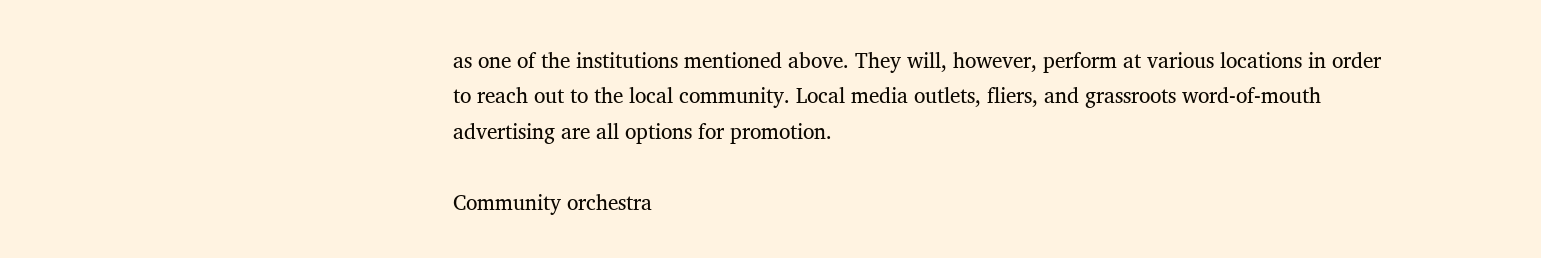as one of the institutions mentioned above. They will, however, perform at various locations in order to reach out to the local community. Local media outlets, fliers, and grassroots word-of-mouth advertising are all options for promotion.

Community orchestra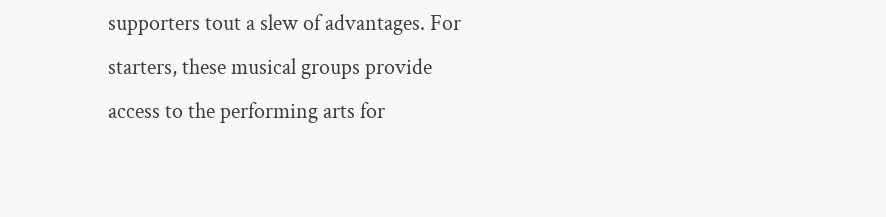supporters tout a slew of advantages. For starters, these musical groups provide access to the performing arts for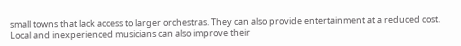small towns that lack access to larger orchestras. They can also provide entertainment at a reduced cost. Local and inexperienced musicians can also improve their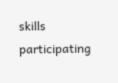skills participating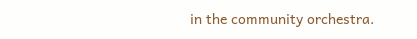in the community orchestra.